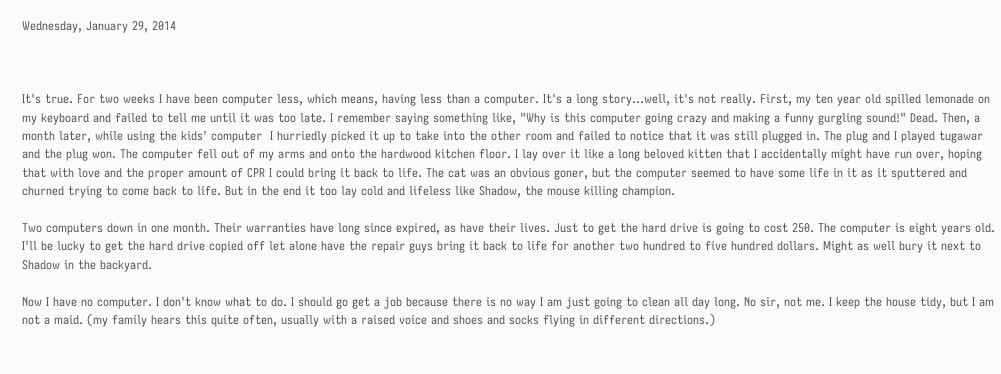Wednesday, January 29, 2014



It's true. For two weeks I have been computer less, which means, having less than a computer. It's a long story...well, it's not really. First, my ten year old spilled lemonade on my keyboard and failed to tell me until it was too late. I remember saying something like, "Why is this computer going crazy and making a funny gurgling sound!" Dead. Then, a month later, while using the kids' computer  I hurriedly picked it up to take into the other room and failed to notice that it was still plugged in. The plug and I played tugawar and the plug won. The computer fell out of my arms and onto the hardwood kitchen floor. I lay over it like a long beloved kitten that I accidentally might have run over, hoping that with love and the proper amount of CPR I could bring it back to life. The cat was an obvious goner, but the computer seemed to have some life in it as it sputtered and churned trying to come back to life. But in the end it too lay cold and lifeless like Shadow, the mouse killing champion.

Two computers down in one month. Their warranties have long since expired, as have their lives. Just to get the hard drive is going to cost 250. The computer is eight years old. I'll be lucky to get the hard drive copied off let alone have the repair guys bring it back to life for another two hundred to five hundred dollars. Might as well bury it next to Shadow in the backyard.

Now I have no computer. I don't know what to do. I should go get a job because there is no way I am just going to clean all day long. No sir, not me. I keep the house tidy, but I am not a maid. (my family hears this quite often, usually with a raised voice and shoes and socks flying in different directions.)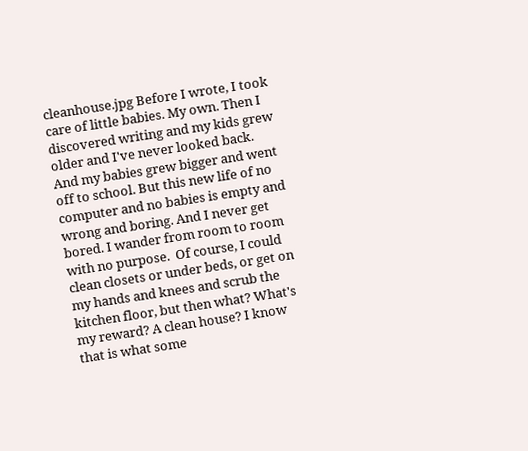cleanhouse.jpg Before I wrote, I took care of little babies. My own. Then I discovered writing and my kids grew older and I've never looked back. And my babies grew bigger and went off to school. But this new life of no computer and no babies is empty and wrong and boring. And I never get bored. I wander from room to room with no purpose.  Of course, I could clean closets or under beds, or get on my hands and knees and scrub the kitchen floor, but then what? What's my reward? A clean house? I know that is what some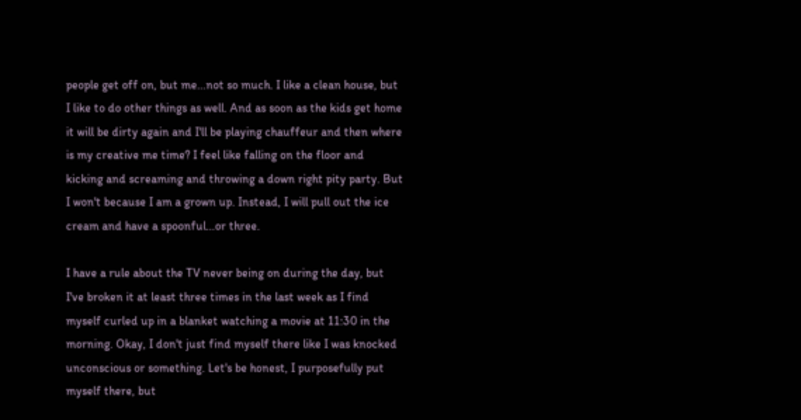people get off on, but me...not so much. I like a clean house, but I like to do other things as well. And as soon as the kids get home it will be dirty again and I'll be playing chauffeur and then where is my creative me time? I feel like falling on the floor and kicking and screaming and throwing a down right pity party. But I won't because I am a grown up. Instead, I will pull out the ice cream and have a spoonful...or three.

I have a rule about the TV never being on during the day, but I've broken it at least three times in the last week as I find myself curled up in a blanket watching a movie at 11:30 in the morning. Okay, I don't just find myself there like I was knocked unconscious or something. Let's be honest, I purposefully put myself there, but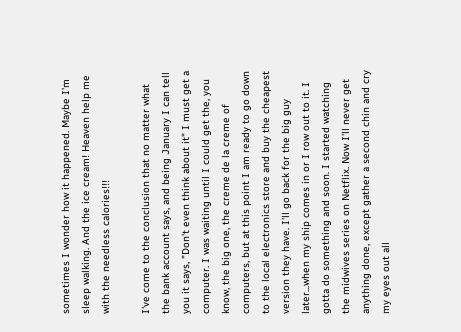sometimes I wonder how it happened. Maybe I'm sleep walking. And the ice cream! Heaven help me with the needless calories!!!

I've come to the conclusion that no matter what the bank account says, and being January I can tell you it says, "Don't even think about it" I must get a computer. I was waiting until I could get the, you know, the big one, the creme de la creme of computers, but at this point I am ready to go down to the local electronics store and buy the cheapest version they have. I'll go back for the big guy later...when my ship comes in or I row out to it. I gotta do something and soon. I started watching the midwives series on Netflix. Now I'll never get anything done, except gather a second chin and cry my eyes out all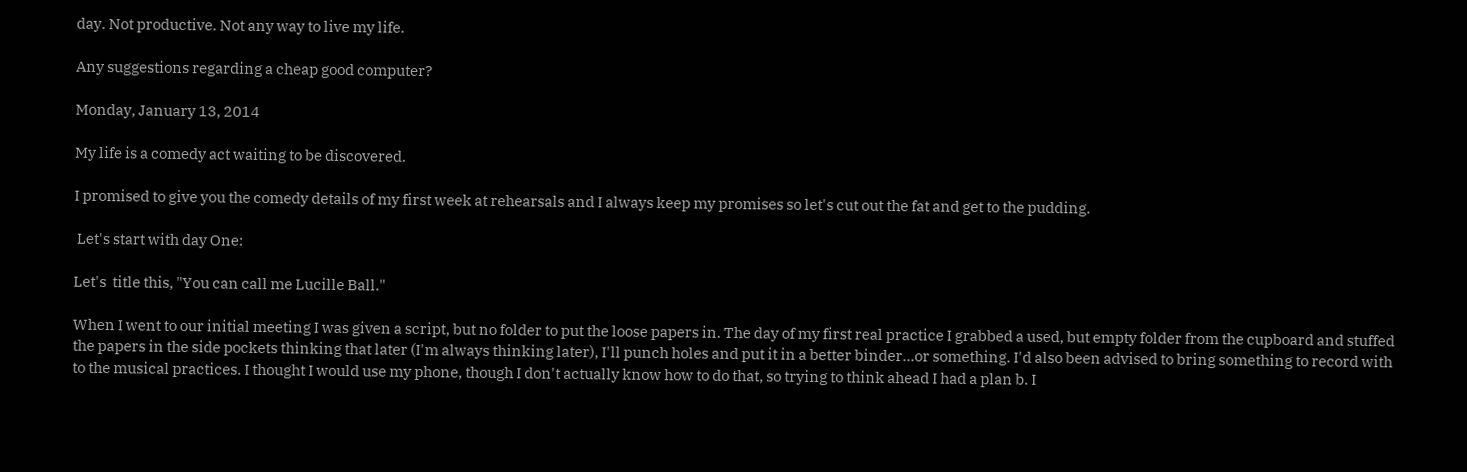day. Not productive. Not any way to live my life.

Any suggestions regarding a cheap good computer?

Monday, January 13, 2014

My life is a comedy act waiting to be discovered.

I promised to give you the comedy details of my first week at rehearsals and I always keep my promises so let's cut out the fat and get to the pudding.

 Let's start with day One:

Let's  title this, "You can call me Lucille Ball."

When I went to our initial meeting I was given a script, but no folder to put the loose papers in. The day of my first real practice I grabbed a used, but empty folder from the cupboard and stuffed the papers in the side pockets thinking that later (I'm always thinking later), I'll punch holes and put it in a better binder...or something. I'd also been advised to bring something to record with to the musical practices. I thought I would use my phone, though I don't actually know how to do that, so trying to think ahead I had a plan b. I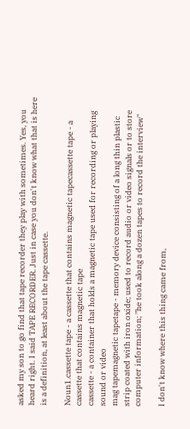asked my son to go find that tape recorder they play with sometimes. Yes, you heard right. I said TAPE RECORDER. Just in case you don't know what that is here is a definition, at least about the tape cassette.

Noun1.cassette tape - a cassette that contains magnetic tapecassette tape - a cassette that contains magnetic tape
cassette - a container that holds a magnetic tape used for recording or playing sound or video
mag tapemagnetic tapetape - memory device consisting of a long thin plastic strip coated with iron oxide; used to record audio or video signals or to store computer information; "he took along a dozen tapes to record the interview"

I don't know where this thing came from,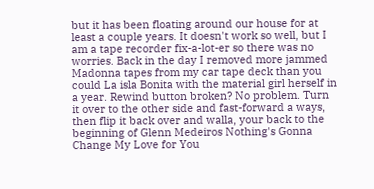but it has been floating around our house for at least a couple years. It doesn't work so well, but I am a tape recorder fix-a-lot-er so there was no worries. Back in the day I removed more jammed Madonna tapes from my car tape deck than you could La isla Bonita with the material girl herself in a year. Rewind button broken? No problem. Turn it over to the other side and fast-forward a ways, then flip it back over and walla, your back to the beginning of Glenn Medeiros Nothing's Gonna Change My Love for You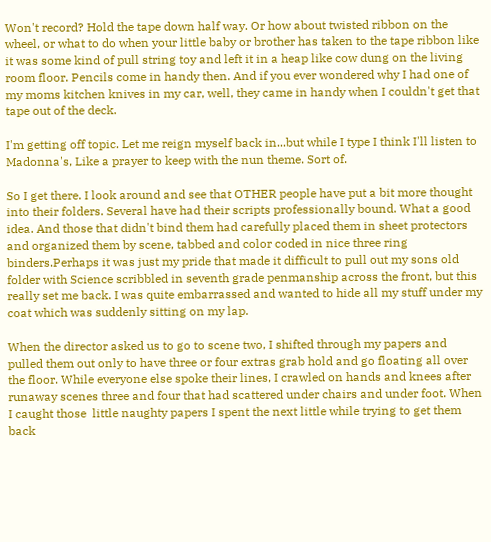Won't record? Hold the tape down half way. Or how about twisted ribbon on the wheel, or what to do when your little baby or brother has taken to the tape ribbon like it was some kind of pull string toy and left it in a heap like cow dung on the living room floor. Pencils come in handy then. And if you ever wondered why I had one of my moms kitchen knives in my car, well, they came in handy when I couldn't get that tape out of the deck.

I'm getting off topic. Let me reign myself back in...but while I type I think I'll listen to Madonna's, Like a prayer to keep with the nun theme. Sort of.

So I get there. I look around and see that OTHER people have put a bit more thought into their folders. Several have had their scripts professionally bound. What a good idea. And those that didn't bind them had carefully placed them in sheet protectors and organized them by scene, tabbed and color coded in nice three ring binders.Perhaps it was just my pride that made it difficult to pull out my sons old folder with Science scribbled in seventh grade penmanship across the front, but this really set me back. I was quite embarrassed and wanted to hide all my stuff under my coat which was suddenly sitting on my lap.

When the director asked us to go to scene two, I shifted through my papers and pulled them out only to have three or four extras grab hold and go floating all over the floor. While everyone else spoke their lines, I crawled on hands and knees after runaway scenes three and four that had scattered under chairs and under foot. When I caught those  little naughty papers I spent the next little while trying to get them back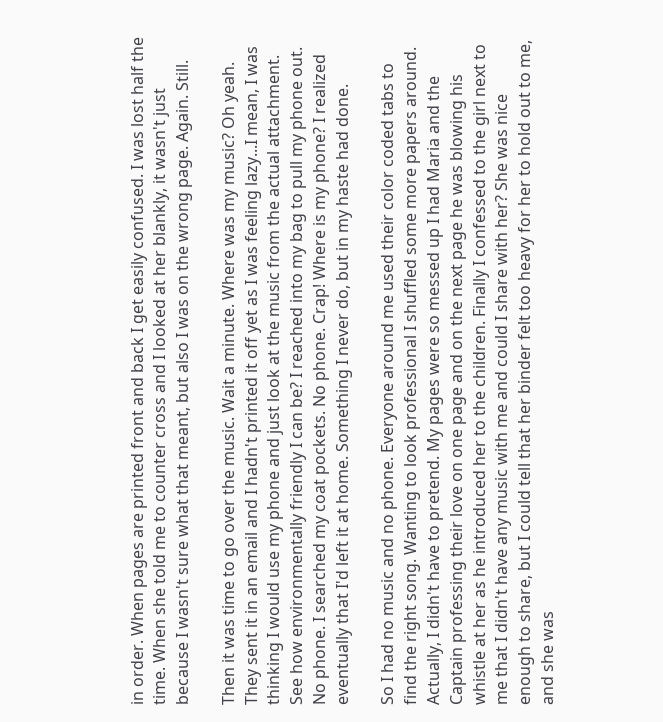in order. When pages are printed front and back I get easily confused. I was lost half the time. When she told me to counter cross and I looked at her blankly, it wasn't just because I wasn't sure what that meant, but also I was on the wrong page. Again. Still.

Then it was time to go over the music. Wait a minute. Where was my music? Oh yeah. They sent it in an email and I hadn't printed it off yet as I was feeling lazy...I mean, I was thinking I would use my phone and just look at the music from the actual attachment. See how environmentally friendly I can be? I reached into my bag to pull my phone out. No phone. I searched my coat pockets. No phone. Crap! Where is my phone? I realized eventually that I'd left it at home. Something I never do, but in my haste had done.

So I had no music and no phone. Everyone around me used their color coded tabs to find the right song. Wanting to look professional I shuffled some more papers around. Actually, I didn't have to pretend. My pages were so messed up I had Maria and the Captain professing their love on one page and on the next page he was blowing his whistle at her as he introduced her to the children. Finally I confessed to the girl next to me that I didn't have any music with me and could I share with her? She was nice enough to share, but I could tell that her binder felt too heavy for her to hold out to me, and she was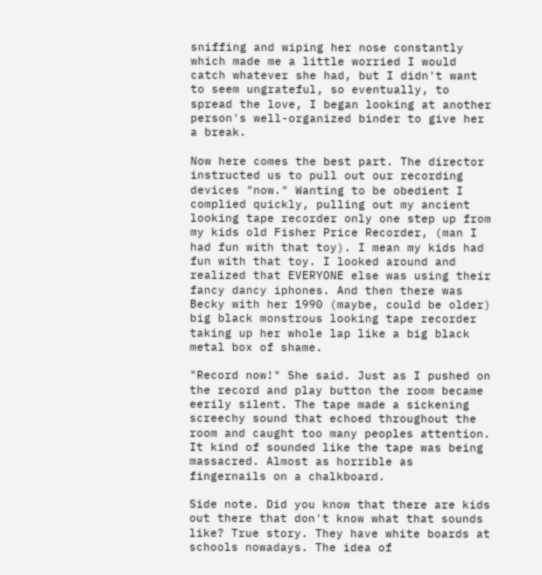sniffing and wiping her nose constantly which made me a little worried I would catch whatever she had, but I didn't want to seem ungrateful, so eventually, to spread the love, I began looking at another person's well-organized binder to give her a break.

Now here comes the best part. The director instructed us to pull out our recording devices "now." Wanting to be obedient I complied quickly, pulling out my ancient looking tape recorder only one step up from my kids old Fisher Price Recorder, (man I had fun with that toy). I mean my kids had fun with that toy. I looked around and realized that EVERYONE else was using their fancy dancy iphones. And then there was Becky with her 1990 (maybe, could be older) big black monstrous looking tape recorder taking up her whole lap like a big black metal box of shame.

"Record now!" She said. Just as I pushed on the record and play button the room became eerily silent. The tape made a sickening screechy sound that echoed throughout the room and caught too many peoples attention. It kind of sounded like the tape was being massacred. Almost as horrible as fingernails on a chalkboard.

Side note. Did you know that there are kids out there that don't know what that sounds like? True story. They have white boards at schools nowadays. The idea of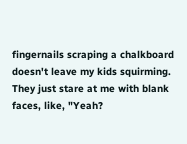fingernails scraping a chalkboard doesn't leave my kids squirming. They just stare at me with blank faces, like, "Yeah?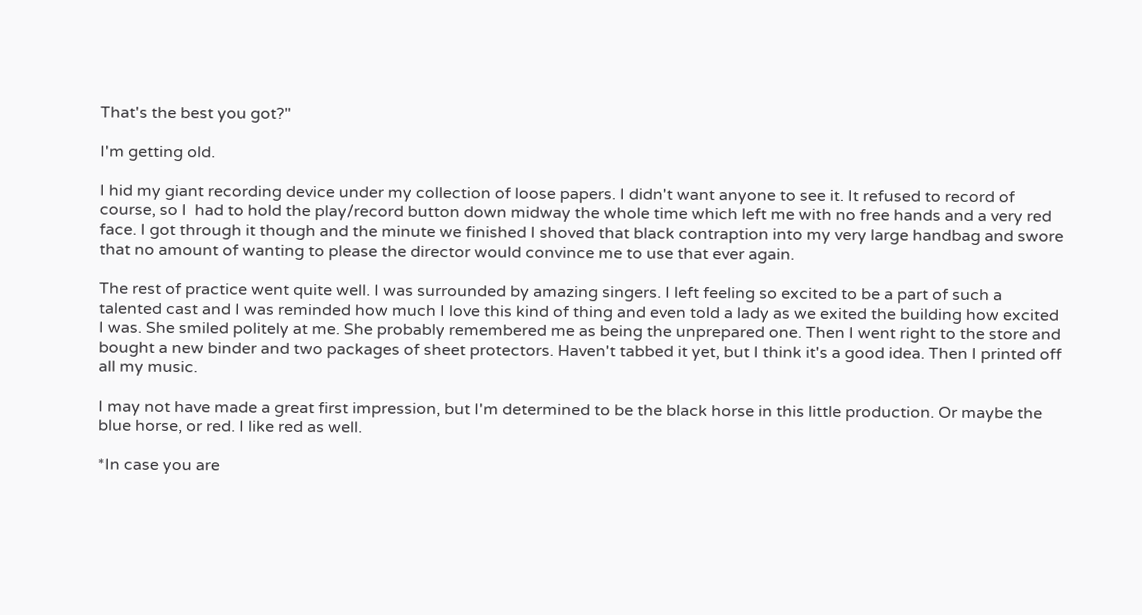That's the best you got?"

I'm getting old.

I hid my giant recording device under my collection of loose papers. I didn't want anyone to see it. It refused to record of course, so I  had to hold the play/record button down midway the whole time which left me with no free hands and a very red face. I got through it though and the minute we finished I shoved that black contraption into my very large handbag and swore that no amount of wanting to please the director would convince me to use that ever again.

The rest of practice went quite well. I was surrounded by amazing singers. I left feeling so excited to be a part of such a talented cast and I was reminded how much I love this kind of thing and even told a lady as we exited the building how excited I was. She smiled politely at me. She probably remembered me as being the unprepared one. Then I went right to the store and bought a new binder and two packages of sheet protectors. Haven't tabbed it yet, but I think it's a good idea. Then I printed off all my music.

I may not have made a great first impression, but I'm determined to be the black horse in this little production. Or maybe the blue horse, or red. I like red as well.

*In case you are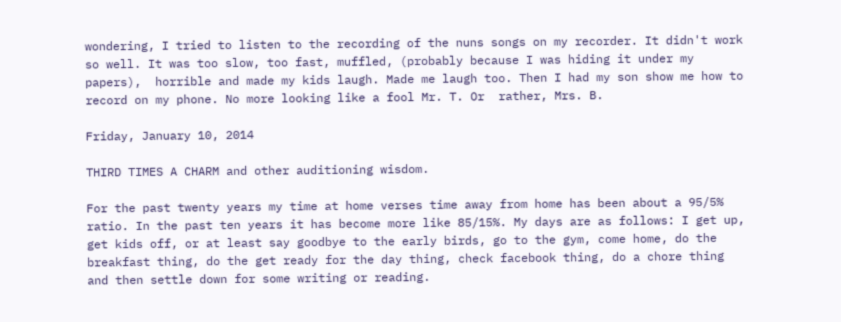wondering, I tried to listen to the recording of the nuns songs on my recorder. It didn't work so well. It was too slow, too fast, muffled, (probably because I was hiding it under my papers),  horrible and made my kids laugh. Made me laugh too. Then I had my son show me how to record on my phone. No more looking like a fool Mr. T. Or  rather, Mrs. B.

Friday, January 10, 2014

THIRD TIMES A CHARM and other auditioning wisdom.

For the past twenty years my time at home verses time away from home has been about a 95/5% ratio. In the past ten years it has become more like 85/15%. My days are as follows: I get up, get kids off, or at least say goodbye to the early birds, go to the gym, come home, do the breakfast thing, do the get ready for the day thing, check facebook thing, do a chore thing and then settle down for some writing or reading.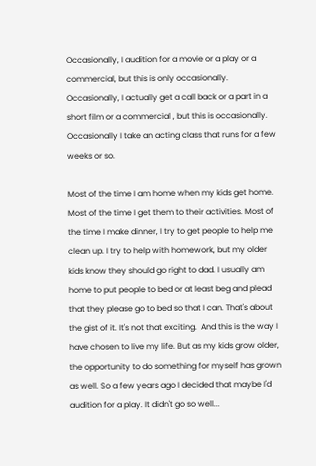Occasionally, I audition for a movie or a play or a commercial, but this is only occasionally. Occasionally, I actually get a call back or a part in a short film or a commercial , but this is occasionally. Occasionally I take an acting class that runs for a few weeks or so.

Most of the time I am home when my kids get home. Most of the time I get them to their activities. Most of the time I make dinner, I try to get people to help me clean up. I try to help with homework, but my older kids know they should go right to dad. I usually am home to put people to bed or at least beg and plead that they please go to bed so that I can. That's about the gist of it. It's not that exciting.  And this is the way I have chosen to live my life. But as my kids grow older, the opportunity to do something for myself has grown as well. So a few years ago I decided that maybe I'd audition for a play. It didn't go so well...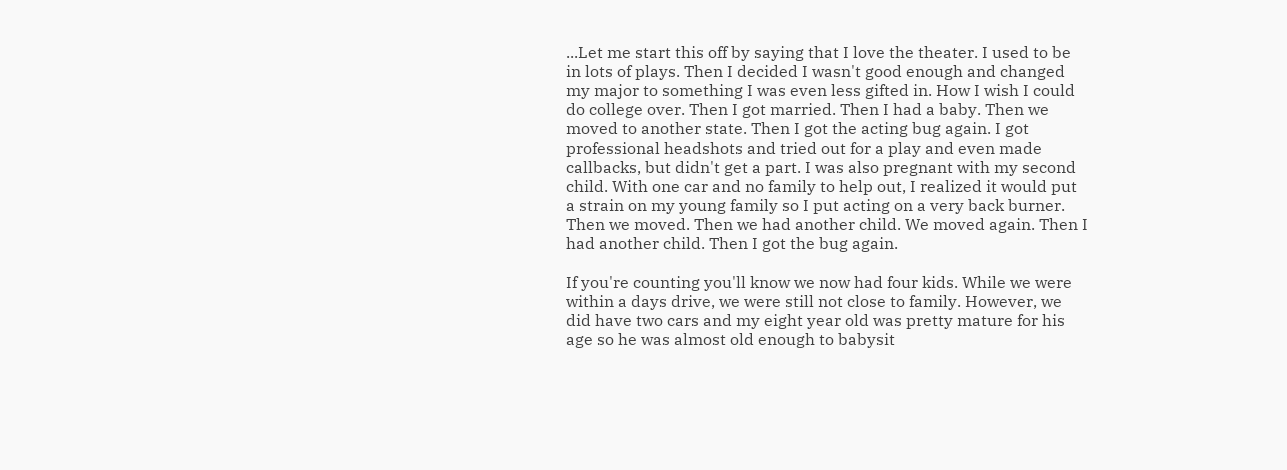...Let me start this off by saying that I love the theater. I used to be in lots of plays. Then I decided I wasn't good enough and changed my major to something I was even less gifted in. How I wish I could do college over. Then I got married. Then I had a baby. Then we moved to another state. Then I got the acting bug again. I got professional headshots and tried out for a play and even made callbacks, but didn't get a part. I was also pregnant with my second child. With one car and no family to help out, I realized it would put a strain on my young family so I put acting on a very back burner. Then we moved. Then we had another child. We moved again. Then I had another child. Then I got the bug again.

If you're counting you'll know we now had four kids. While we were within a days drive, we were still not close to family. However, we did have two cars and my eight year old was pretty mature for his age so he was almost old enough to babysit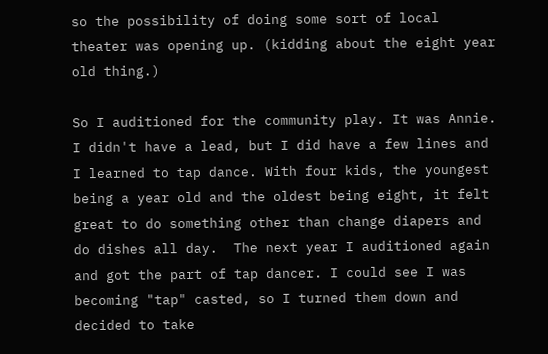so the possibility of doing some sort of local theater was opening up. (kidding about the eight year old thing.)

So I auditioned for the community play. It was Annie. I didn't have a lead, but I did have a few lines and I learned to tap dance. With four kids, the youngest being a year old and the oldest being eight, it felt great to do something other than change diapers and do dishes all day.  The next year I auditioned again and got the part of tap dancer. I could see I was becoming "tap" casted, so I turned them down and decided to take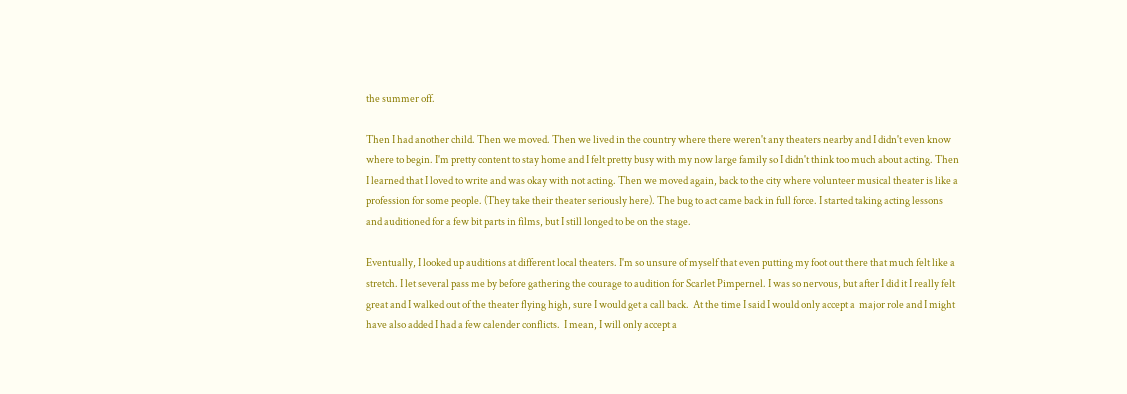the summer off.

Then I had another child. Then we moved. Then we lived in the country where there weren't any theaters nearby and I didn't even know where to begin. I'm pretty content to stay home and I felt pretty busy with my now large family so I didn't think too much about acting. Then I learned that I loved to write and was okay with not acting. Then we moved again, back to the city where volunteer musical theater is like a profession for some people. (They take their theater seriously here). The bug to act came back in full force. I started taking acting lessons and auditioned for a few bit parts in films, but I still longed to be on the stage.

Eventually, I looked up auditions at different local theaters. I'm so unsure of myself that even putting my foot out there that much felt like a stretch. I let several pass me by before gathering the courage to audition for Scarlet Pimpernel. I was so nervous, but after I did it I really felt great and I walked out of the theater flying high, sure I would get a call back.  At the time I said I would only accept a  major role and I might have also added I had a few calender conflicts.  I mean, I will only accept a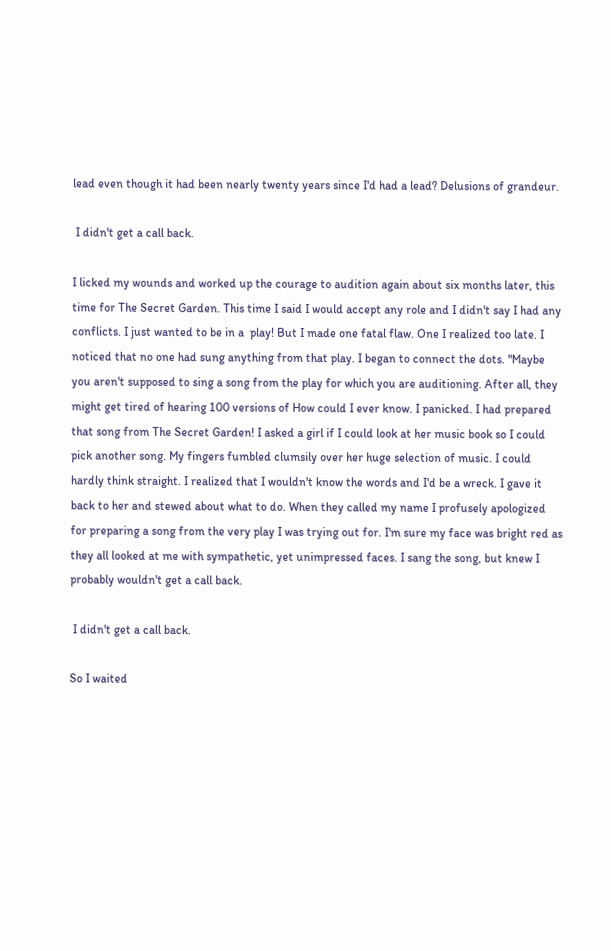lead even though it had been nearly twenty years since I'd had a lead? Delusions of grandeur.

 I didn't get a call back.

I licked my wounds and worked up the courage to audition again about six months later, this time for The Secret Garden. This time I said I would accept any role and I didn't say I had any conflicts. I just wanted to be in a  play! But I made one fatal flaw. One I realized too late. I noticed that no one had sung anything from that play. I began to connect the dots. "Maybe you aren't supposed to sing a song from the play for which you are auditioning. After all, they might get tired of hearing 100 versions of How could I ever know. I panicked. I had prepared that song from The Secret Garden! I asked a girl if I could look at her music book so I could pick another song. My fingers fumbled clumsily over her huge selection of music. I could hardly think straight. I realized that I wouldn't know the words and I'd be a wreck. I gave it back to her and stewed about what to do. When they called my name I profusely apologized for preparing a song from the very play I was trying out for. I'm sure my face was bright red as they all looked at me with sympathetic, yet unimpressed faces. I sang the song, but knew I probably wouldn't get a call back.

 I didn't get a call back.

So I waited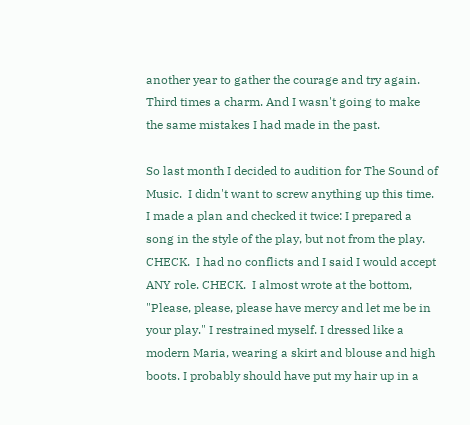another year to gather the courage and try again. Third times a charm. And I wasn't going to make the same mistakes I had made in the past.

So last month I decided to audition for The Sound of Music.  I didn't want to screw anything up this time. I made a plan and checked it twice: I prepared a song in the style of the play, but not from the play. CHECK.  I had no conflicts and I said I would accept ANY role. CHECK.  I almost wrote at the bottom, "Please, please, please have mercy and let me be in your play." I restrained myself. I dressed like a modern Maria, wearing a skirt and blouse and high boots. I probably should have put my hair up in a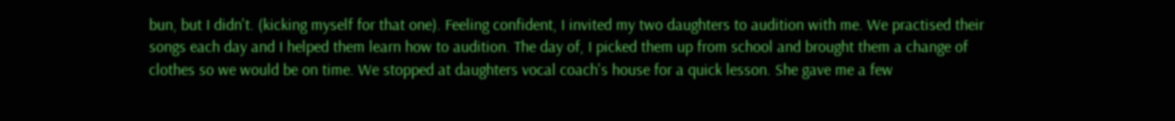bun, but I didn't. (kicking myself for that one). Feeling confident, I invited my two daughters to audition with me. We practised their songs each day and I helped them learn how to audition. The day of, I picked them up from school and brought them a change of clothes so we would be on time. We stopped at daughters vocal coach's house for a quick lesson. She gave me a few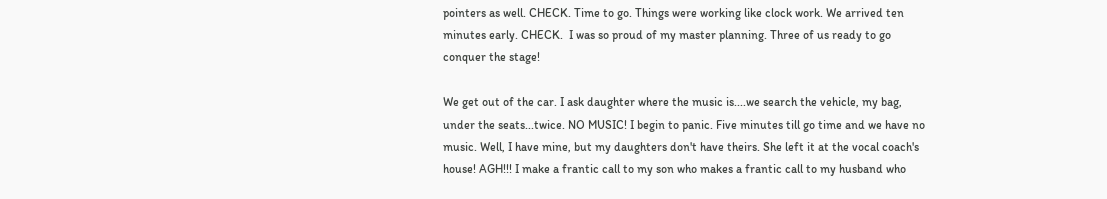pointers as well. CHECK. Time to go. Things were working like clock work. We arrived ten minutes early. CHECK.  I was so proud of my master planning. Three of us ready to go conquer the stage!

We get out of the car. I ask daughter where the music is....we search the vehicle, my bag, under the seats...twice. NO MUSIC! I begin to panic. Five minutes till go time and we have no music. Well, I have mine, but my daughters don't have theirs. She left it at the vocal coach's house! AGH!!! I make a frantic call to my son who makes a frantic call to my husband who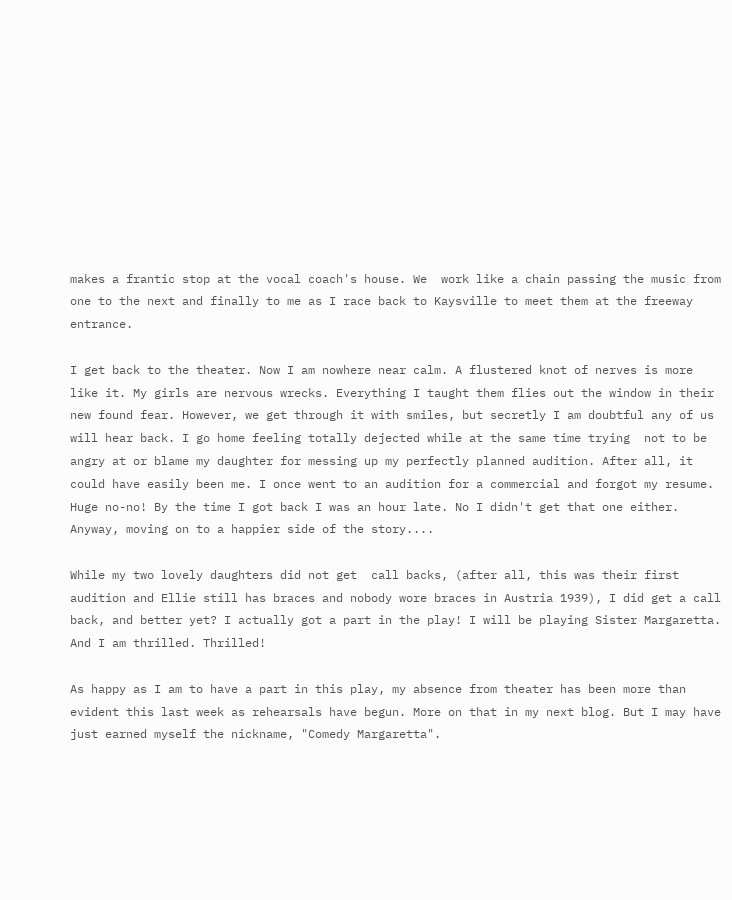makes a frantic stop at the vocal coach's house. We  work like a chain passing the music from one to the next and finally to me as I race back to Kaysville to meet them at the freeway entrance.

I get back to the theater. Now I am nowhere near calm. A flustered knot of nerves is more like it. My girls are nervous wrecks. Everything I taught them flies out the window in their new found fear. However, we get through it with smiles, but secretly I am doubtful any of us will hear back. I go home feeling totally dejected while at the same time trying  not to be angry at or blame my daughter for messing up my perfectly planned audition. After all, it could have easily been me. I once went to an audition for a commercial and forgot my resume. Huge no-no! By the time I got back I was an hour late. No I didn't get that one either. Anyway, moving on to a happier side of the story....

While my two lovely daughters did not get  call backs, (after all, this was their first audition and Ellie still has braces and nobody wore braces in Austria 1939), I did get a call back, and better yet? I actually got a part in the play! I will be playing Sister Margaretta. And I am thrilled. Thrilled!

As happy as I am to have a part in this play, my absence from theater has been more than evident this last week as rehearsals have begun. More on that in my next blog. But I may have just earned myself the nickname, "Comedy Margaretta".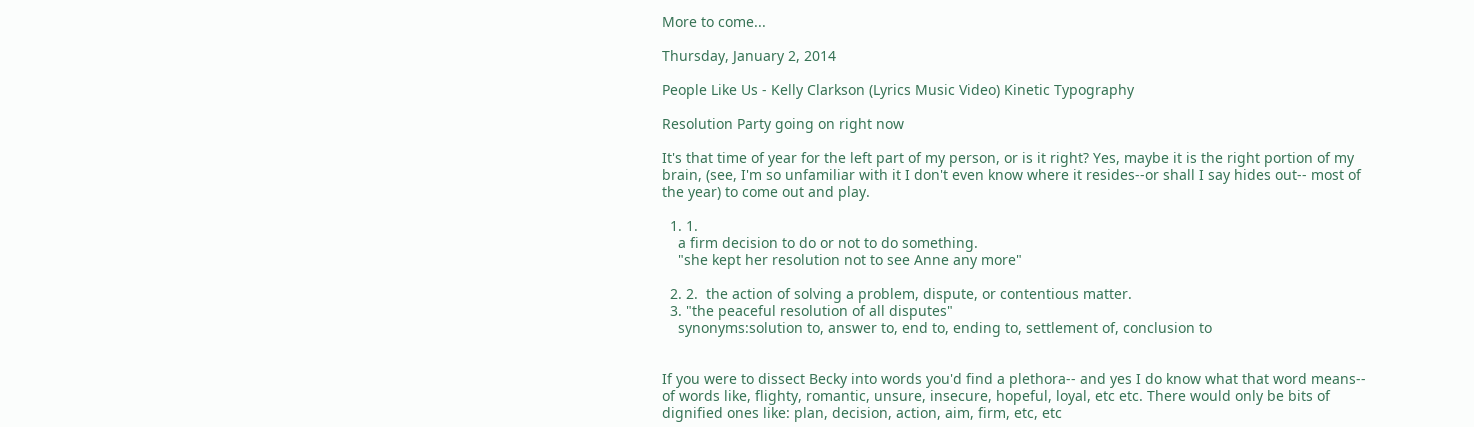More to come...

Thursday, January 2, 2014

People Like Us - Kelly Clarkson (Lyrics Music Video) Kinetic Typography

Resolution Party going on right now

It's that time of year for the left part of my person, or is it right? Yes, maybe it is the right portion of my brain, (see, I'm so unfamiliar with it I don't even know where it resides--or shall I say hides out-- most of the year) to come out and play.

  1. 1.
    a firm decision to do or not to do something.
    "she kept her resolution not to see Anne any more"

  2. 2.  the action of solving a problem, dispute, or contentious matter.
  3. "the peaceful resolution of all disputes"
    synonyms:solution to, answer to, end to, ending to, settlement of, conclusion to


If you were to dissect Becky into words you'd find a plethora-- and yes I do know what that word means-- of words like, flighty, romantic, unsure, insecure, hopeful, loyal, etc etc. There would only be bits of  dignified ones like: plan, decision, action, aim, firm, etc, etc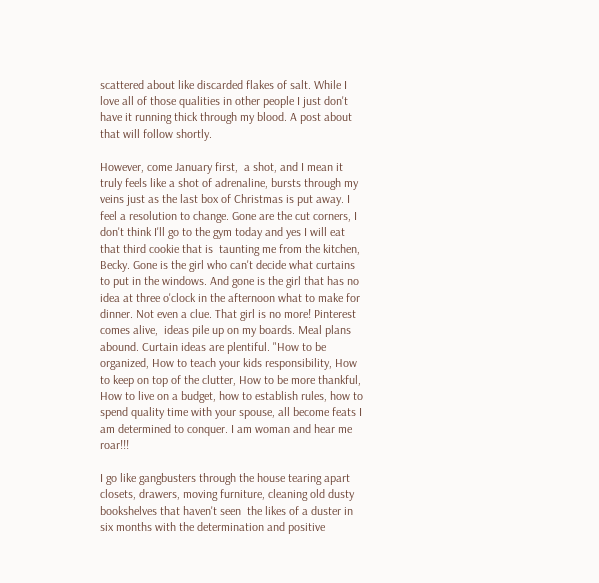scattered about like discarded flakes of salt. While I love all of those qualities in other people I just don't have it running thick through my blood. A post about that will follow shortly.

However, come January first,  a shot, and I mean it truly feels like a shot of adrenaline, bursts through my veins just as the last box of Christmas is put away. I feel a resolution to change. Gone are the cut corners, I don't think I'll go to the gym today and yes I will eat that third cookie that is  taunting me from the kitchen, Becky. Gone is the girl who can't decide what curtains to put in the windows. And gone is the girl that has no idea at three o'clock in the afternoon what to make for dinner. Not even a clue. That girl is no more! Pinterest comes alive,  ideas pile up on my boards. Meal plans abound. Curtain ideas are plentiful. "How to be organized, How to teach your kids responsibility, How to keep on top of the clutter, How to be more thankful, How to live on a budget, how to establish rules, how to spend quality time with your spouse, all become feats I am determined to conquer. I am woman and hear me roar!!!

I go like gangbusters through the house tearing apart closets, drawers, moving furniture, cleaning old dusty bookshelves that haven't seen  the likes of a duster in six months with the determination and positive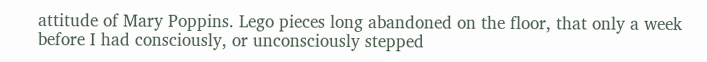attitude of Mary Poppins. Lego pieces long abandoned on the floor, that only a week before I had consciously, or unconsciously stepped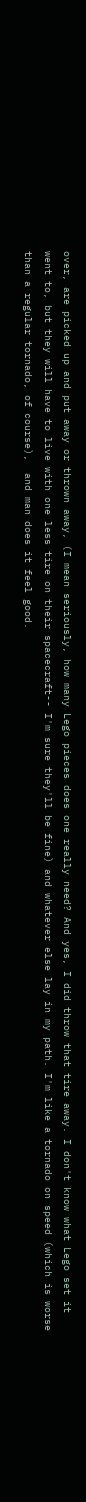over, are picked up and put away or thrown away, (I mean seriously, how many Lego pieces does one really need? And yes, I did throw that tire away. I don't know what Lego set it went to, but they will have to live with one less tire on their spacecraft-- I'm sure they'll be fine) and whatever else lay in my path. I'm like a tornado on speed (which is worse than a regular tornado, of course),  and man does it feel good.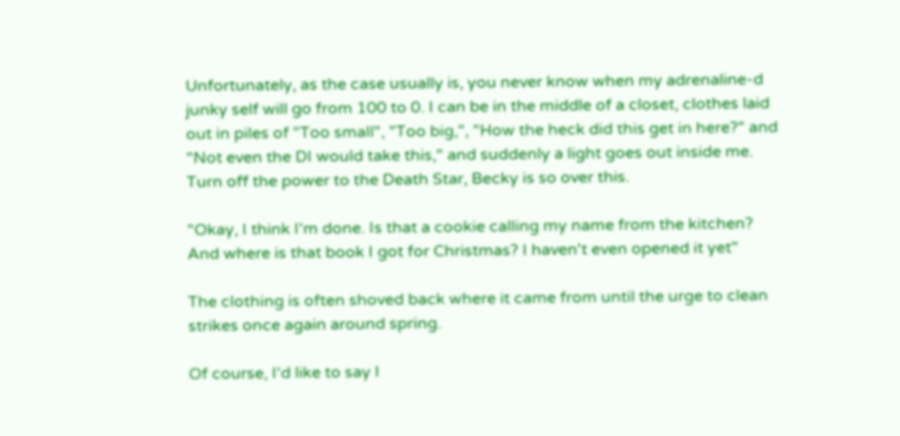Unfortunately, as the case usually is, you never know when my adrenaline-d junky self will go from 100 to 0. I can be in the middle of a closet, clothes laid out in piles of "Too small", "Too big,", "How the heck did this get in here?" and "Not even the DI would take this," and suddenly a light goes out inside me. Turn off the power to the Death Star, Becky is so over this.

"Okay, I think I'm done. Is that a cookie calling my name from the kitchen? And where is that book I got for Christmas? I haven't even opened it yet"

The clothing is often shoved back where it came from until the urge to clean strikes once again around spring.

Of course, I'd like to say I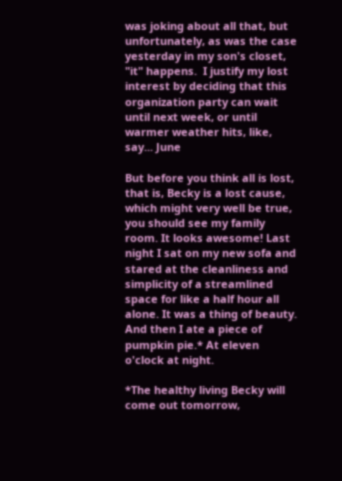was joking about all that, but unfortunately, as was the case yesterday in my son's closet, "it" happens.  I justify my lost interest by deciding that this organization party can wait until next week, or until warmer weather hits, like, say... June

But before you think all is lost, that is, Becky is a lost cause, which might very well be true, you should see my family room. It looks awesome! Last night I sat on my new sofa and stared at the cleanliness and simplicity of a streamlined space for like a half hour all alone. It was a thing of beauty. And then I ate a piece of pumpkin pie.* At eleven o'clock at night.

*The healthy living Becky will come out tomorrow,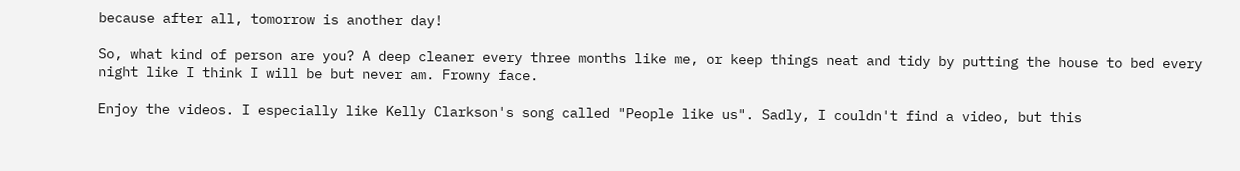because after all, tomorrow is another day!

So, what kind of person are you? A deep cleaner every three months like me, or keep things neat and tidy by putting the house to bed every night like I think I will be but never am. Frowny face.

Enjoy the videos. I especially like Kelly Clarkson's song called "People like us". Sadly, I couldn't find a video, but this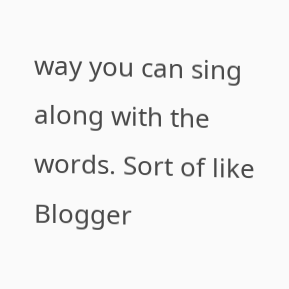way you can sing along with the words. Sort of like Blogger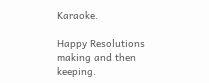Karaoke.

Happy Resolutions making and then keeping.